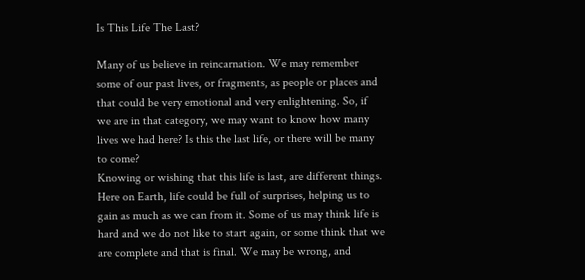Is This Life The Last?

Many of us believe in reincarnation. We may remember some of our past lives, or fragments, as people or places and that could be very emotional and very enlightening. So, if we are in that category, we may want to know how many lives we had here? Is this the last life, or there will be many to come?
Knowing or wishing that this life is last, are different things. Here on Earth, life could be full of surprises, helping us to gain as much as we can from it. Some of us may think life is hard and we do not like to start again, or some think that we are complete and that is final. We may be wrong, and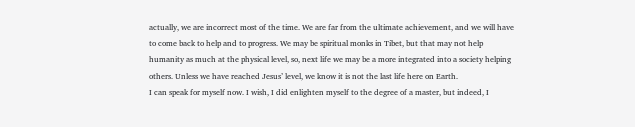actually, we are incorrect most of the time. We are far from the ultimate achievement, and we will have to come back to help and to progress. We may be spiritual monks in Tibet, but that may not help humanity as much at the physical level, so, next life we may be a more integrated into a society helping others. Unless we have reached Jesus’ level, we know it is not the last life here on Earth.
I can speak for myself now. I wish, I did enlighten myself to the degree of a master, but indeed, I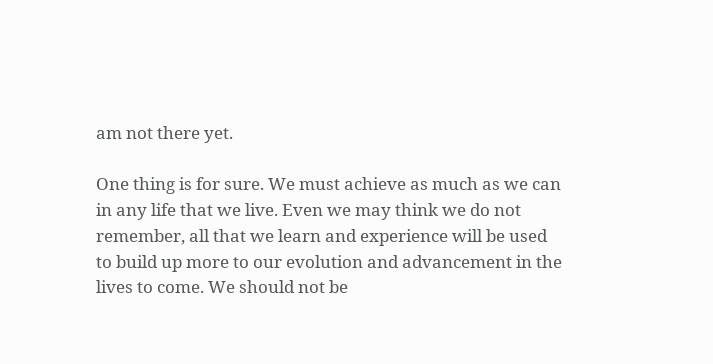am not there yet.

One thing is for sure. We must achieve as much as we can in any life that we live. Even we may think we do not remember, all that we learn and experience will be used to build up more to our evolution and advancement in the lives to come. We should not be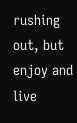rushing out, but enjoy and live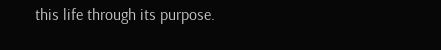this life through its purpose.